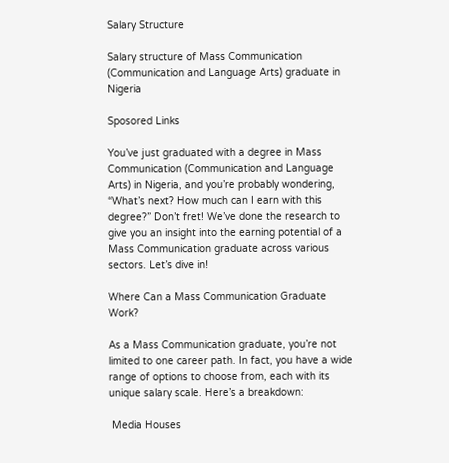Salary Structure

Salary structure of Mass Communication (Communication and Language Arts) graduate in Nigeria

Sposored Links

You’ve just graduated with a degree in Mass Communication (Communication and Language Arts) in Nigeria, and you’re probably wondering, “What’s next? How much can I earn with this degree?” Don’t fret! We’ve done the research to give you an insight into the earning potential of a Mass Communication graduate across various sectors. Let’s dive in!

Where Can a Mass Communication Graduate Work?

As a Mass Communication graduate, you’re not limited to one career path. In fact, you have a wide range of options to choose from, each with its unique salary scale. Here’s a breakdown:

 Media Houses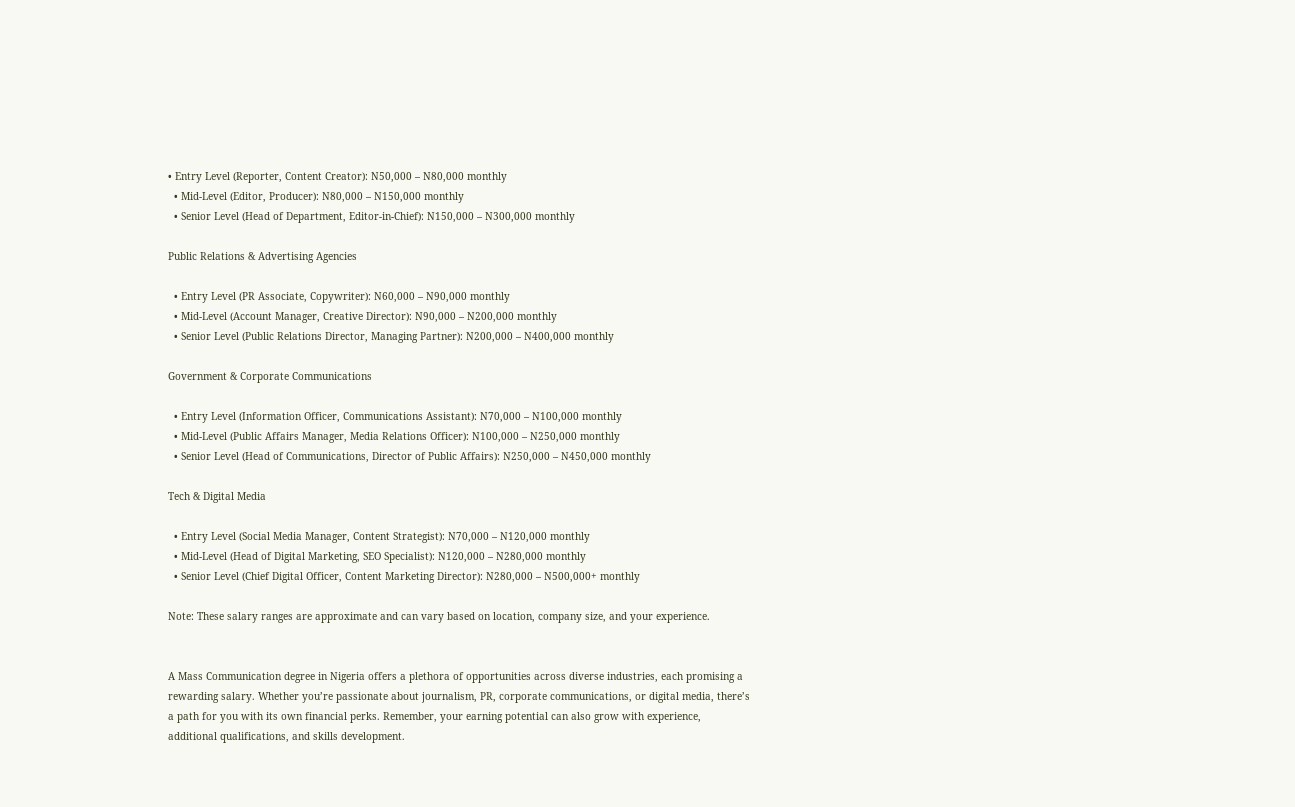• Entry Level (Reporter, Content Creator): N50,000 – N80,000 monthly
  • Mid-Level (Editor, Producer): N80,000 – N150,000 monthly
  • Senior Level (Head of Department, Editor-in-Chief): N150,000 – N300,000 monthly

Public Relations & Advertising Agencies

  • Entry Level (PR Associate, Copywriter): N60,000 – N90,000 monthly
  • Mid-Level (Account Manager, Creative Director): N90,000 – N200,000 monthly
  • Senior Level (Public Relations Director, Managing Partner): N200,000 – N400,000 monthly

Government & Corporate Communications

  • Entry Level (Information Officer, Communications Assistant): N70,000 – N100,000 monthly
  • Mid-Level (Public Affairs Manager, Media Relations Officer): N100,000 – N250,000 monthly
  • Senior Level (Head of Communications, Director of Public Affairs): N250,000 – N450,000 monthly

Tech & Digital Media

  • Entry Level (Social Media Manager, Content Strategist): N70,000 – N120,000 monthly
  • Mid-Level (Head of Digital Marketing, SEO Specialist): N120,000 – N280,000 monthly
  • Senior Level (Chief Digital Officer, Content Marketing Director): N280,000 – N500,000+ monthly

Note: These salary ranges are approximate and can vary based on location, company size, and your experience.


A Mass Communication degree in Nigeria offers a plethora of opportunities across diverse industries, each promising a rewarding salary. Whether you’re passionate about journalism, PR, corporate communications, or digital media, there’s a path for you with its own financial perks. Remember, your earning potential can also grow with experience, additional qualifications, and skills development.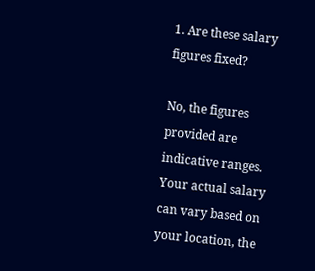1. Are these salary figures fixed?

No, the figures provided are indicative ranges. Your actual salary can vary based on your location, the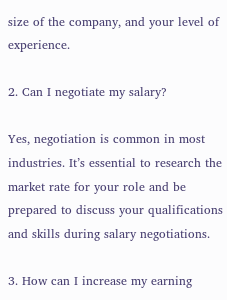size of the company, and your level of experience.

2. Can I negotiate my salary?

Yes, negotiation is common in most industries. It’s essential to research the market rate for your role and be prepared to discuss your qualifications and skills during salary negotiations.

3. How can I increase my earning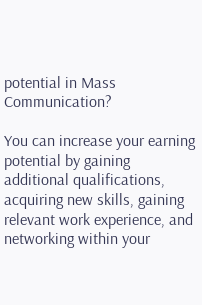potential in Mass Communication?

You can increase your earning potential by gaining additional qualifications, acquiring new skills, gaining relevant work experience, and networking within your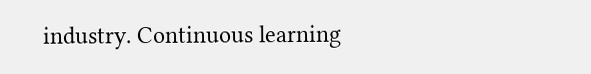industry. Continuous learning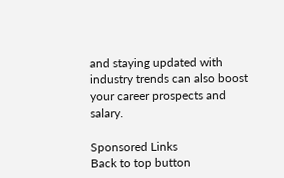and staying updated with industry trends can also boost your career prospects and salary.

Sponsored Links
Back to top button